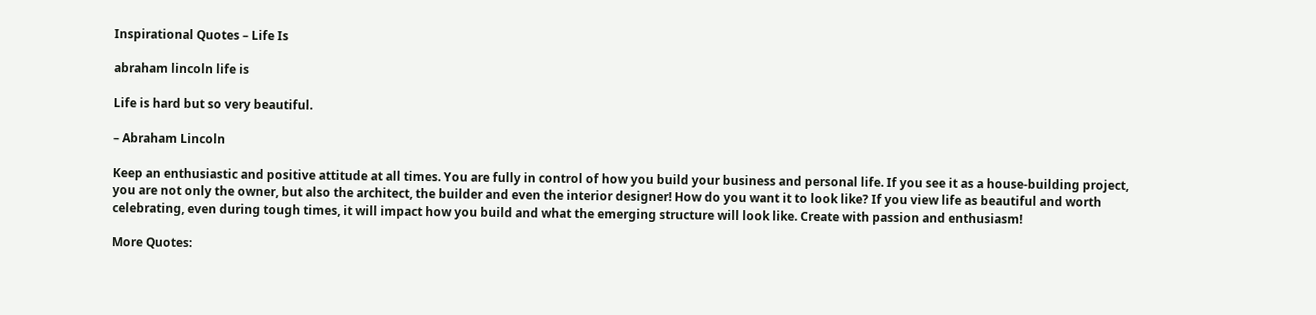Inspirational Quotes – Life Is

abraham lincoln life is

Life is hard but so very beautiful.

– Abraham Lincoln

Keep an enthusiastic and positive attitude at all times. You are fully in control of how you build your business and personal life. If you see it as a house-building project, you are not only the owner, but also the architect, the builder and even the interior designer! How do you want it to look like? If you view life as beautiful and worth celebrating, even during tough times, it will impact how you build and what the emerging structure will look like. Create with passion and enthusiasm!

More Quotes: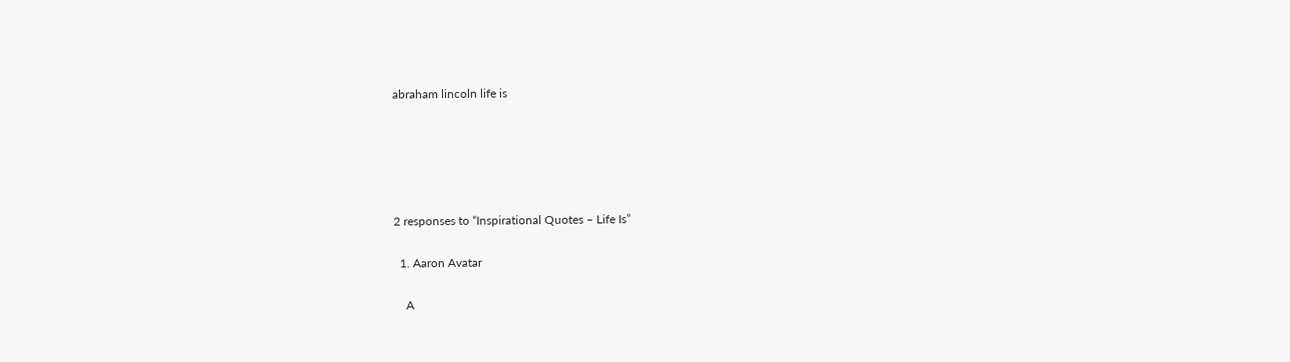abraham lincoln life is





2 responses to “Inspirational Quotes – Life Is”

  1. Aaron Avatar

    A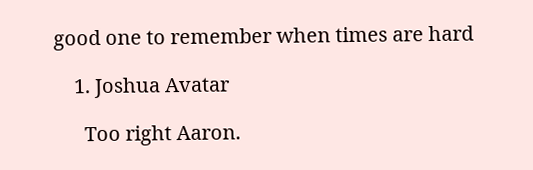good one to remember when times are hard

    1. Joshua Avatar

      Too right Aaron.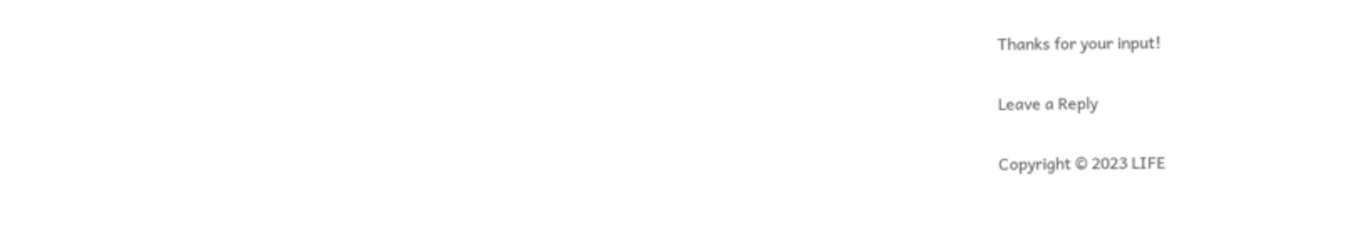Thanks for your input!

Leave a Reply

Copyright © 2023 LIFE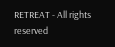RETREAT - All rights reserved